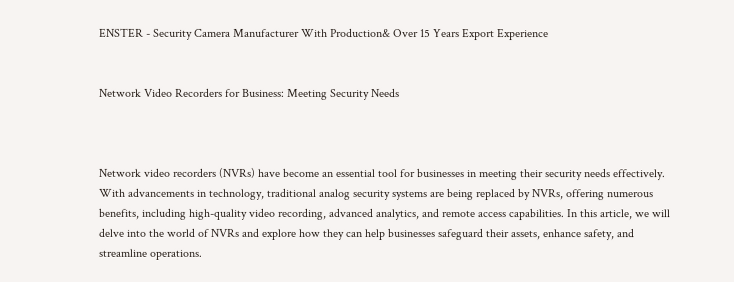ENSTER - Security Camera Manufacturer With Production& Over 15 Years Export Experience


Network Video Recorders for Business: Meeting Security Needs



Network video recorders (NVRs) have become an essential tool for businesses in meeting their security needs effectively. With advancements in technology, traditional analog security systems are being replaced by NVRs, offering numerous benefits, including high-quality video recording, advanced analytics, and remote access capabilities. In this article, we will delve into the world of NVRs and explore how they can help businesses safeguard their assets, enhance safety, and streamline operations.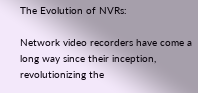The Evolution of NVRs:

Network video recorders have come a long way since their inception, revolutionizing the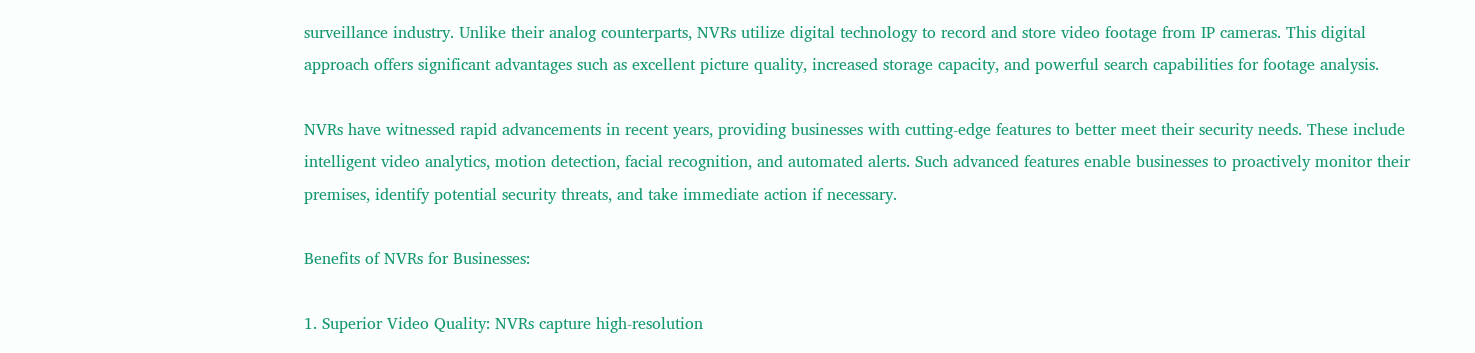surveillance industry. Unlike their analog counterparts, NVRs utilize digital technology to record and store video footage from IP cameras. This digital approach offers significant advantages such as excellent picture quality, increased storage capacity, and powerful search capabilities for footage analysis.

NVRs have witnessed rapid advancements in recent years, providing businesses with cutting-edge features to better meet their security needs. These include intelligent video analytics, motion detection, facial recognition, and automated alerts. Such advanced features enable businesses to proactively monitor their premises, identify potential security threats, and take immediate action if necessary.

Benefits of NVRs for Businesses:

1. Superior Video Quality: NVRs capture high-resolution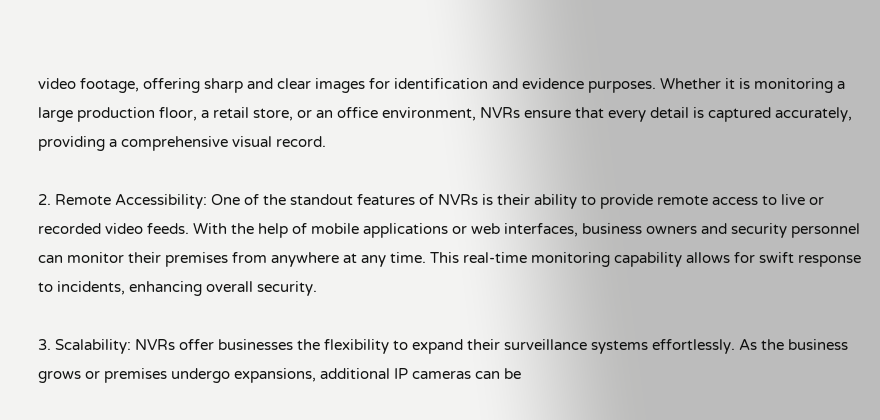video footage, offering sharp and clear images for identification and evidence purposes. Whether it is monitoring a large production floor, a retail store, or an office environment, NVRs ensure that every detail is captured accurately, providing a comprehensive visual record.

2. Remote Accessibility: One of the standout features of NVRs is their ability to provide remote access to live or recorded video feeds. With the help of mobile applications or web interfaces, business owners and security personnel can monitor their premises from anywhere at any time. This real-time monitoring capability allows for swift response to incidents, enhancing overall security.

3. Scalability: NVRs offer businesses the flexibility to expand their surveillance systems effortlessly. As the business grows or premises undergo expansions, additional IP cameras can be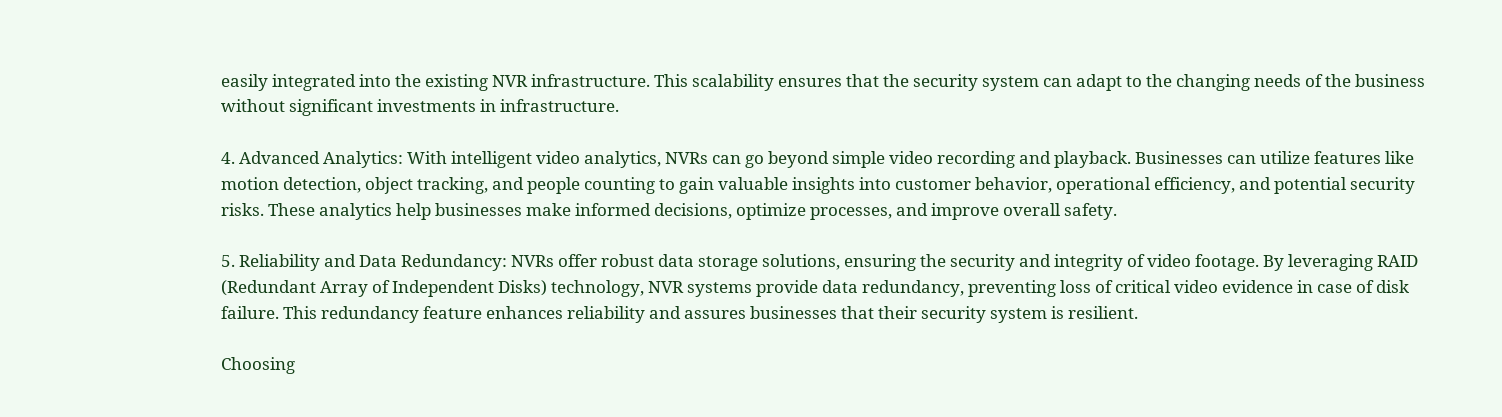easily integrated into the existing NVR infrastructure. This scalability ensures that the security system can adapt to the changing needs of the business without significant investments in infrastructure.

4. Advanced Analytics: With intelligent video analytics, NVRs can go beyond simple video recording and playback. Businesses can utilize features like motion detection, object tracking, and people counting to gain valuable insights into customer behavior, operational efficiency, and potential security risks. These analytics help businesses make informed decisions, optimize processes, and improve overall safety.

5. Reliability and Data Redundancy: NVRs offer robust data storage solutions, ensuring the security and integrity of video footage. By leveraging RAID (Redundant Array of Independent Disks) technology, NVR systems provide data redundancy, preventing loss of critical video evidence in case of disk failure. This redundancy feature enhances reliability and assures businesses that their security system is resilient.

Choosing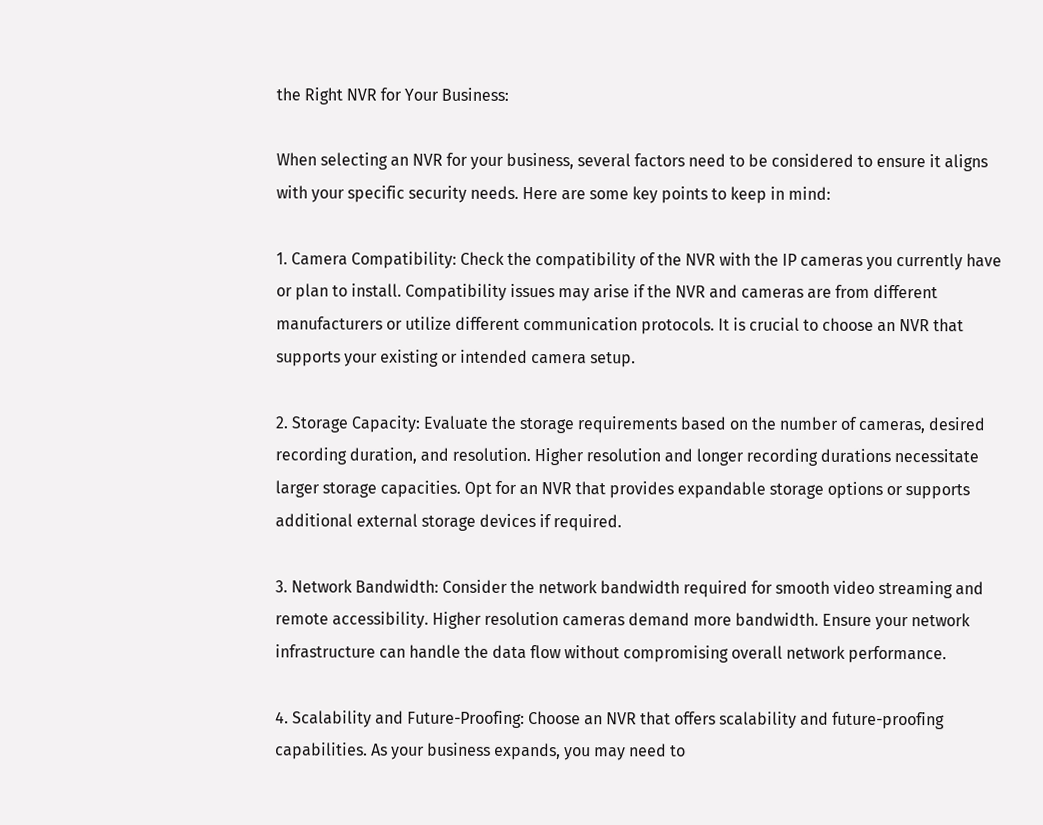the Right NVR for Your Business:

When selecting an NVR for your business, several factors need to be considered to ensure it aligns with your specific security needs. Here are some key points to keep in mind:

1. Camera Compatibility: Check the compatibility of the NVR with the IP cameras you currently have or plan to install. Compatibility issues may arise if the NVR and cameras are from different manufacturers or utilize different communication protocols. It is crucial to choose an NVR that supports your existing or intended camera setup.

2. Storage Capacity: Evaluate the storage requirements based on the number of cameras, desired recording duration, and resolution. Higher resolution and longer recording durations necessitate larger storage capacities. Opt for an NVR that provides expandable storage options or supports additional external storage devices if required.

3. Network Bandwidth: Consider the network bandwidth required for smooth video streaming and remote accessibility. Higher resolution cameras demand more bandwidth. Ensure your network infrastructure can handle the data flow without compromising overall network performance.

4. Scalability and Future-Proofing: Choose an NVR that offers scalability and future-proofing capabilities. As your business expands, you may need to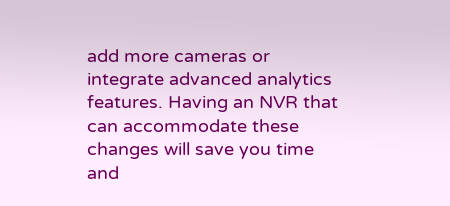add more cameras or integrate advanced analytics features. Having an NVR that can accommodate these changes will save you time and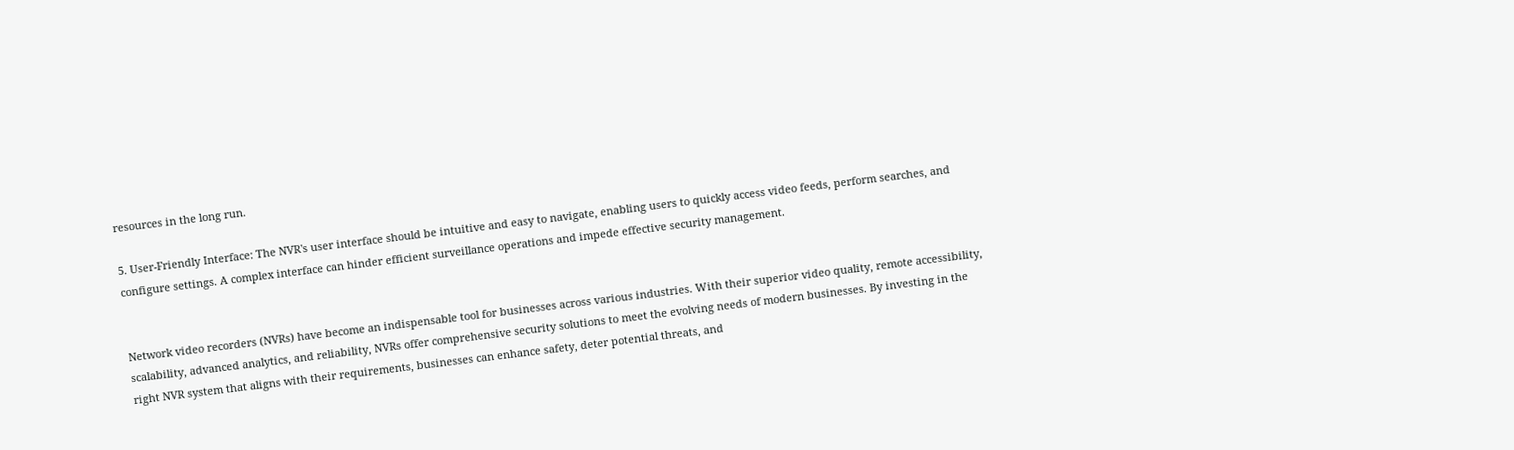resources in the long run.

5. User-Friendly Interface: The NVR's user interface should be intuitive and easy to navigate, enabling users to quickly access video feeds, perform searches, and configure settings. A complex interface can hinder efficient surveillance operations and impede effective security management.


Network video recorders (NVRs) have become an indispensable tool for businesses across various industries. With their superior video quality, remote accessibility, scalability, advanced analytics, and reliability, NVRs offer comprehensive security solutions to meet the evolving needs of modern businesses. By investing in the right NVR system that aligns with their requirements, businesses can enhance safety, deter potential threats, and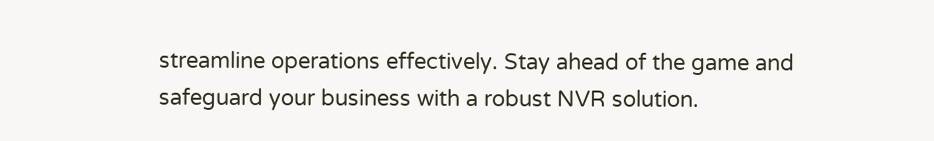streamline operations effectively. Stay ahead of the game and safeguard your business with a robust NVR solution.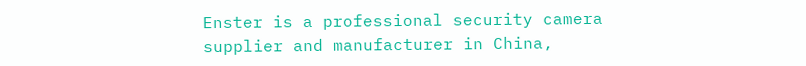Enster is a professional security camera supplier and manufacturer in China,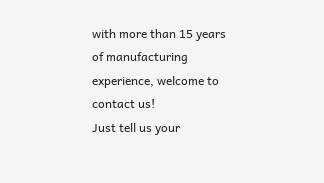with more than 15 years of manufacturing experience, welcome to contact us!
Just tell us your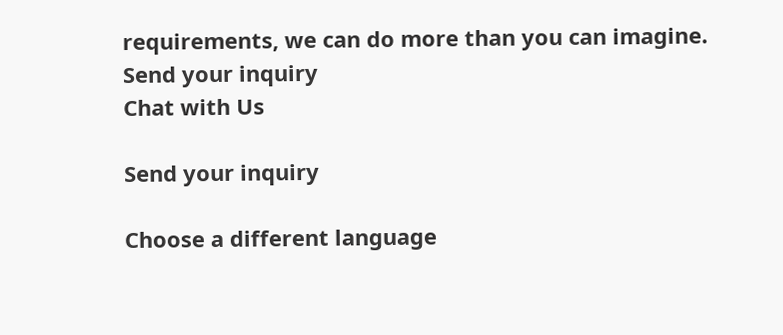requirements, we can do more than you can imagine.
Send your inquiry
Chat with Us

Send your inquiry

Choose a different language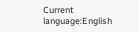Current language:English